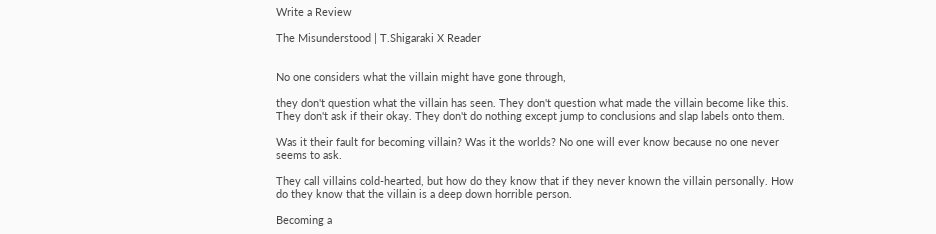Write a Review

The Misunderstood | T.Shigaraki X Reader


No one considers what the villain might have gone through,

they don't question what the villain has seen. They don't question what made the villain become like this. They don't ask if their okay. They don't do nothing except jump to conclusions and slap labels onto them.

Was it their fault for becoming villain? Was it the worlds? No one will ever know because no one never seems to ask.

They call villains cold-hearted, but how do they know that if they never known the villain personally. How do they know that the villain is a deep down horrible person.

Becoming a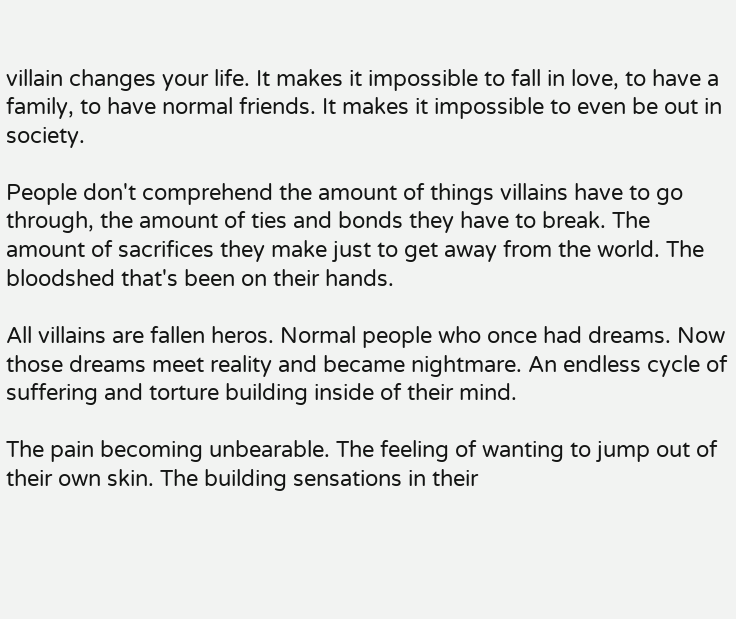villain changes your life. It makes it impossible to fall in love, to have a family, to have normal friends. It makes it impossible to even be out in society.

People don't comprehend the amount of things villains have to go through, the amount of ties and bonds they have to break. The amount of sacrifices they make just to get away from the world. The bloodshed that's been on their hands.

All villains are fallen heros. Normal people who once had dreams. Now those dreams meet reality and became nightmare. An endless cycle of suffering and torture building inside of their mind.

The pain becoming unbearable. The feeling of wanting to jump out of their own skin. The building sensations in their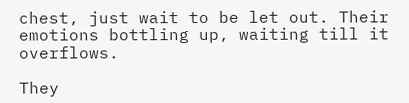chest, just wait to be let out. Their emotions bottling up, waiting till it overflows.

They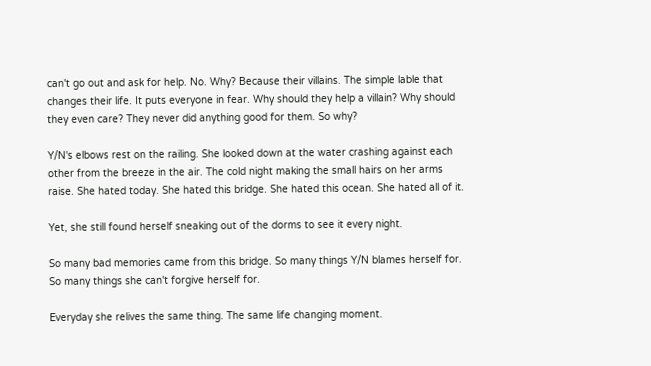can't go out and ask for help. No. Why? Because their villains. The simple lable that changes their life. It puts everyone in fear. Why should they help a villain? Why should they even care? They never did anything good for them. So why?

Y/N's elbows rest on the railing. She looked down at the water crashing against each other from the breeze in the air. The cold night making the small hairs on her arms raise. She hated today. She hated this bridge. She hated this ocean. She hated all of it.

Yet, she still found herself sneaking out of the dorms to see it every night.

So many bad memories came from this bridge. So many things Y/N blames herself for. So many things she can't forgive herself for.

Everyday she relives the same thing. The same life changing moment.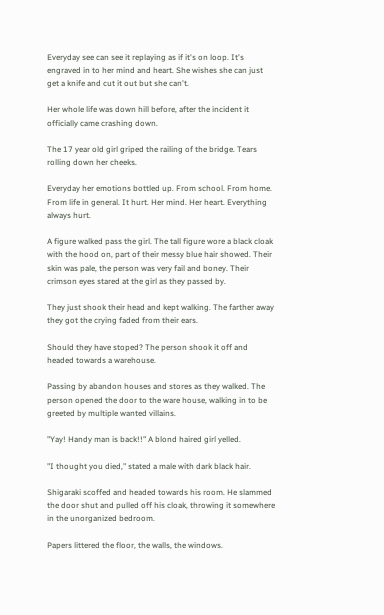Everyday see can see it replaying as if it's on loop. It's engraved in to her mind and heart. She wishes she can just get a knife and cut it out but she can't.

Her whole life was down hill before, after the incident it officially came crashing down.

The 17 year old girl griped the railing of the bridge. Tears rolling down her cheeks.

Everyday her emotions bottled up. From school. From home. From life in general. It hurt. Her mind. Her heart. Everything always hurt.

A figure walked pass the girl. The tall figure wore a black cloak with the hood on, part of their messy blue hair showed. Their skin was pale, the person was very fail and boney. Their crimson eyes stared at the girl as they passed by.

They just shook their head and kept walking. The farther away they got the crying faded from their ears.

Should they have stoped? The person shook it off and headed towards a warehouse.

Passing by abandon houses and stores as they walked. The person opened the door to the ware house, walking in to be greeted by multiple wanted villains.

"Yay! Handy man is back!!" A blond haired girl yelled.

"I thought you died," stated a male with dark black hair.

Shigaraki scoffed and headed towards his room. He slammed the door shut and pulled off his cloak, throwing it somewhere in the unorganized bedroom.

Papers littered the floor, the walls, the windows.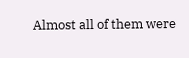Almost all of them were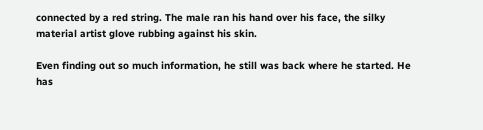connected by a red string. The male ran his hand over his face, the silky material artist glove rubbing against his skin.

Even finding out so much information, he still was back where he started. He has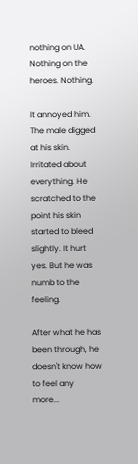nothing on UA. Nothing on the heroes. Nothing.

It annoyed him. The male digged at his skin. Irritated about everything. He scratched to the point his skin started to bleed slightly. It hurt yes. But he was numb to the feeling.

After what he has been through, he doesn't know how to feel any more...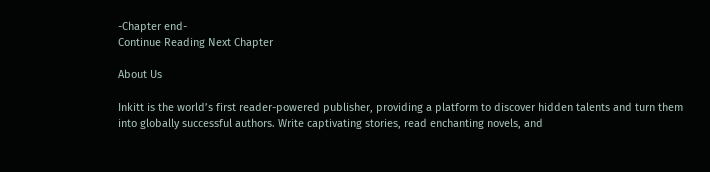-Chapter end-
Continue Reading Next Chapter

About Us

Inkitt is the world’s first reader-powered publisher, providing a platform to discover hidden talents and turn them into globally successful authors. Write captivating stories, read enchanting novels, and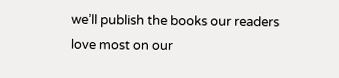we’ll publish the books our readers love most on our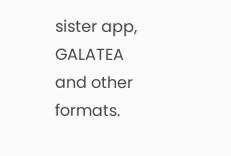sister app, GALATEA and other formats.